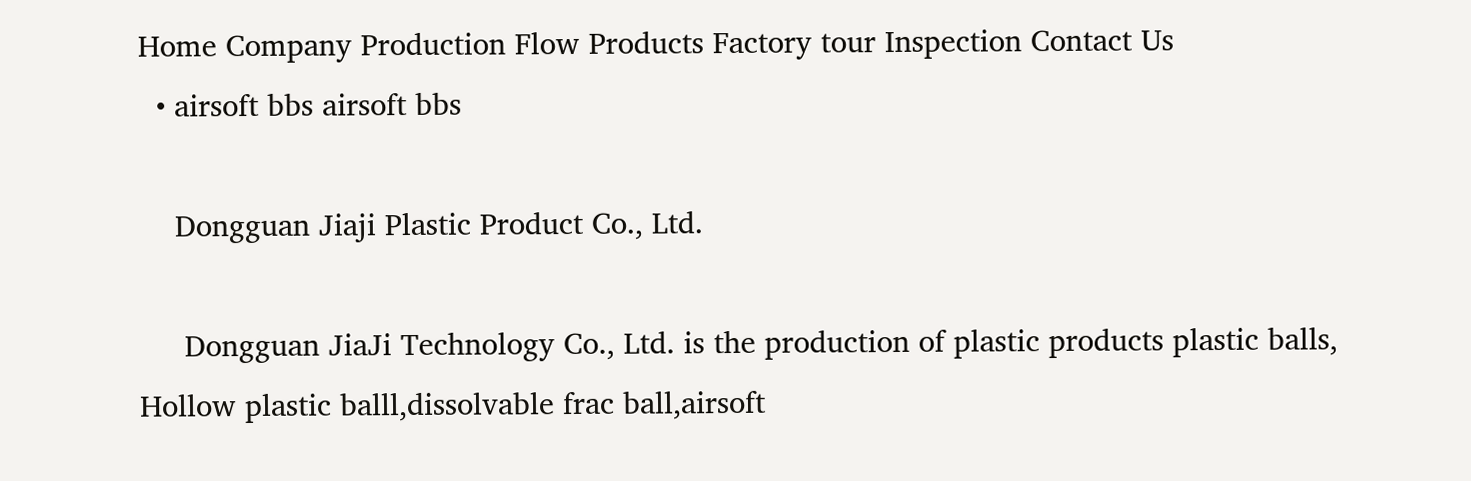Home Company Production Flow Products Factory tour Inspection Contact Us
  • airsoft bbs airsoft bbs

    Dongguan Jiaji Plastic Product Co., Ltd.

     Dongguan JiaJi Technology Co., Ltd. is the production of plastic products plastic balls, Hollow plastic balll,dissolvable frac ball,airsoft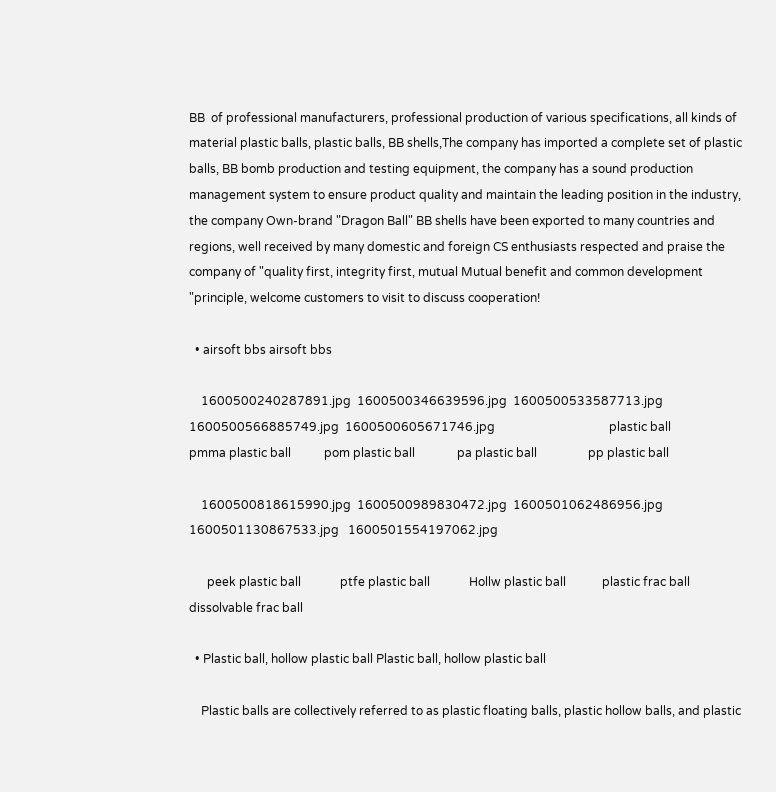BB  of professional manufacturers, professional production of various specifications, all kinds of material plastic balls, plastic balls, BB shells,The company has imported a complete set of plastic balls, BB bomb production and testing equipment, the company has a sound production management system to ensure product quality and maintain the leading position in the industry, the company Own-brand "Dragon Ball" BB shells have been exported to many countries and regions, well received by many domestic and foreign CS enthusiasts respected and praise the company of "quality first, integrity first, mutual Mutual benefit and common development "principle, welcome customers to visit to discuss cooperation!

  • airsoft bbs airsoft bbs

    1600500240287891.jpg  1600500346639596.jpg  1600500533587713.jpg  1600500566885749.jpg  1600500605671746.jpg                                      plastic ball                 pmma plastic ball           pom plastic ball              pa plastic ball                 pp plastic ball

    1600500818615990.jpg  1600500989830472.jpg  1600501062486956.jpg  1600501130867533.jpg   1600501554197062.jpg

      peek plastic ball             ptfe plastic ball             Hollw plastic ball            plastic frac ball            dissolvable frac ball

  • Plastic ball, hollow plastic ball Plastic ball, hollow plastic ball

    Plastic balls are collectively referred to as plastic floating balls, plastic hollow balls, and plastic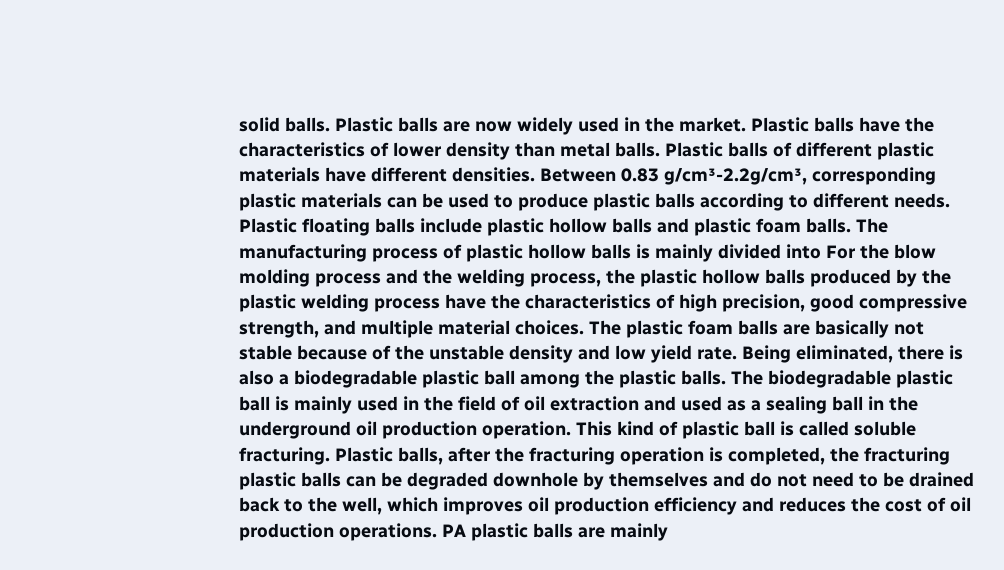solid balls. Plastic balls are now widely used in the market. Plastic balls have the characteristics of lower density than metal balls. Plastic balls of different plastic materials have different densities. Between 0.83 g/cm³-2.2g/cm³, corresponding plastic materials can be used to produce plastic balls according to different needs. Plastic floating balls include plastic hollow balls and plastic foam balls. The manufacturing process of plastic hollow balls is mainly divided into For the blow molding process and the welding process, the plastic hollow balls produced by the plastic welding process have the characteristics of high precision, good compressive strength, and multiple material choices. The plastic foam balls are basically not stable because of the unstable density and low yield rate. Being eliminated, there is also a biodegradable plastic ball among the plastic balls. The biodegradable plastic ball is mainly used in the field of oil extraction and used as a sealing ball in the underground oil production operation. This kind of plastic ball is called soluble fracturing. Plastic balls, after the fracturing operation is completed, the fracturing plastic balls can be degraded downhole by themselves and do not need to be drained back to the well, which improves oil production efficiency and reduces the cost of oil production operations. PA plastic balls are mainly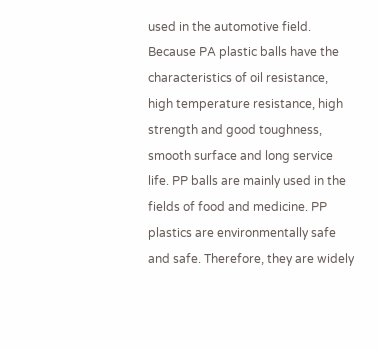used in the automotive field. Because PA plastic balls have the characteristics of oil resistance, high temperature resistance, high strength and good toughness, smooth surface and long service life. PP balls are mainly used in the fields of food and medicine. PP plastics are environmentally safe and safe. Therefore, they are widely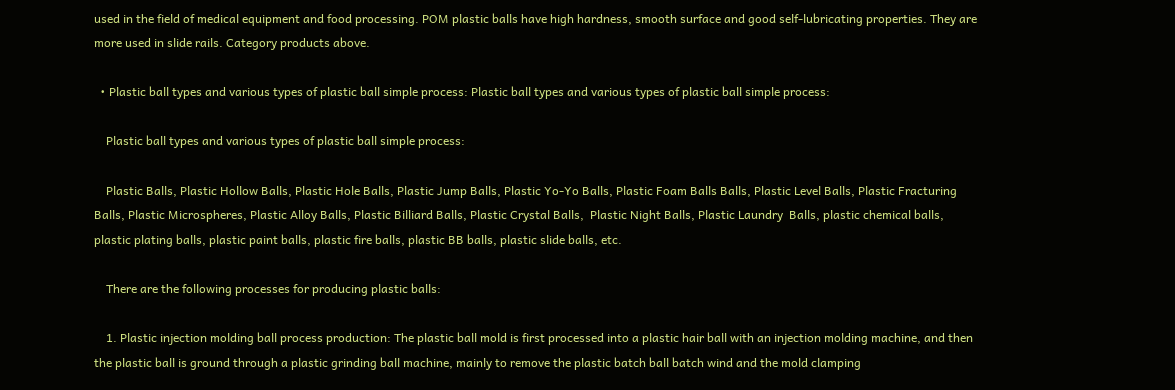used in the field of medical equipment and food processing. POM plastic balls have high hardness, smooth surface and good self-lubricating properties. They are more used in slide rails. Category products above.

  • Plastic ball types and various types of plastic ball simple process: Plastic ball types and various types of plastic ball simple process:

    Plastic ball types and various types of plastic ball simple process:

    Plastic Balls, Plastic Hollow Balls, Plastic Hole Balls, Plastic Jump Balls, Plastic Yo-Yo Balls, Plastic Foam Balls Balls, Plastic Level Balls, Plastic Fracturing Balls, Plastic Microspheres, Plastic Alloy Balls, Plastic Billiard Balls, Plastic Crystal Balls,  Plastic Night Balls, Plastic Laundry  Balls, plastic chemical balls, plastic plating balls, plastic paint balls, plastic fire balls, plastic BB balls, plastic slide balls, etc.

    There are the following processes for producing plastic balls:

    1. Plastic injection molding ball process production: The plastic ball mold is first processed into a plastic hair ball with an injection molding machine, and then the plastic ball is ground through a plastic grinding ball machine, mainly to remove the plastic batch ball batch wind and the mold clamping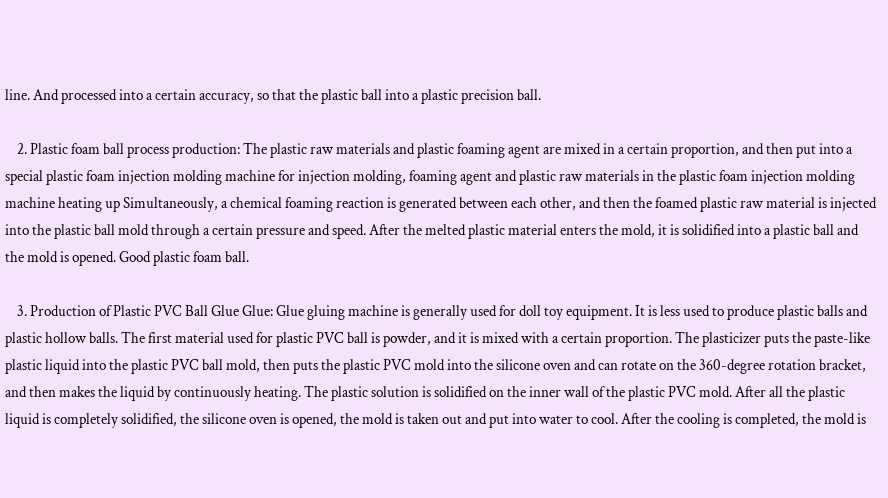line. And processed into a certain accuracy, so that the plastic ball into a plastic precision ball.

    2. Plastic foam ball process production: The plastic raw materials and plastic foaming agent are mixed in a certain proportion, and then put into a special plastic foam injection molding machine for injection molding, foaming agent and plastic raw materials in the plastic foam injection molding machine heating up Simultaneously, a chemical foaming reaction is generated between each other, and then the foamed plastic raw material is injected into the plastic ball mold through a certain pressure and speed. After the melted plastic material enters the mold, it is solidified into a plastic ball and the mold is opened. Good plastic foam ball.

    3. Production of Plastic PVC Ball Glue Glue: Glue gluing machine is generally used for doll toy equipment. It is less used to produce plastic balls and plastic hollow balls. The first material used for plastic PVC ball is powder, and it is mixed with a certain proportion. The plasticizer puts the paste-like plastic liquid into the plastic PVC ball mold, then puts the plastic PVC mold into the silicone oven and can rotate on the 360-degree rotation bracket, and then makes the liquid by continuously heating. The plastic solution is solidified on the inner wall of the plastic PVC mold. After all the plastic liquid is completely solidified, the silicone oven is opened, the mold is taken out and put into water to cool. After the cooling is completed, the mold is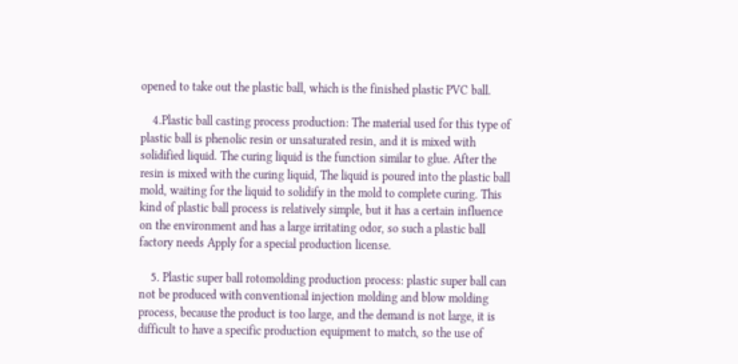opened to take out the plastic ball, which is the finished plastic PVC ball.

    4.Plastic ball casting process production: The material used for this type of plastic ball is phenolic resin or unsaturated resin, and it is mixed with solidified liquid. The curing liquid is the function similar to glue. After the resin is mixed with the curing liquid, The liquid is poured into the plastic ball mold, waiting for the liquid to solidify in the mold to complete curing. This kind of plastic ball process is relatively simple, but it has a certain influence on the environment and has a large irritating odor, so such a plastic ball factory needs Apply for a special production license.

    5. Plastic super ball rotomolding production process: plastic super ball can not be produced with conventional injection molding and blow molding process, because the product is too large, and the demand is not large, it is difficult to have a specific production equipment to match, so the use of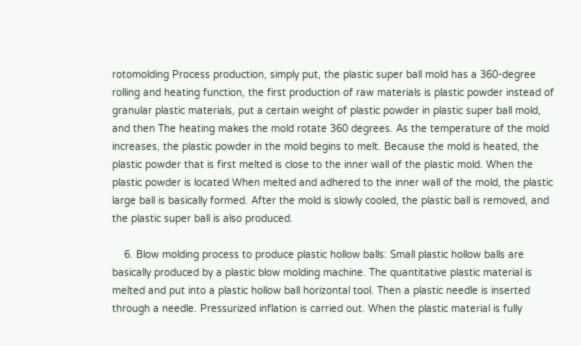rotomolding Process production, simply put, the plastic super ball mold has a 360-degree rolling and heating function, the first production of raw materials is plastic powder instead of granular plastic materials, put a certain weight of plastic powder in plastic super ball mold, and then The heating makes the mold rotate 360 degrees. As the temperature of the mold increases, the plastic powder in the mold begins to melt. Because the mold is heated, the plastic powder that is first melted is close to the inner wall of the plastic mold. When the plastic powder is located When melted and adhered to the inner wall of the mold, the plastic large ball is basically formed. After the mold is slowly cooled, the plastic ball is removed, and the plastic super ball is also produced.

    6. Blow molding process to produce plastic hollow balls: Small plastic hollow balls are basically produced by a plastic blow molding machine. The quantitative plastic material is melted and put into a plastic hollow ball horizontal tool. Then a plastic needle is inserted through a needle. Pressurized inflation is carried out. When the plastic material is fully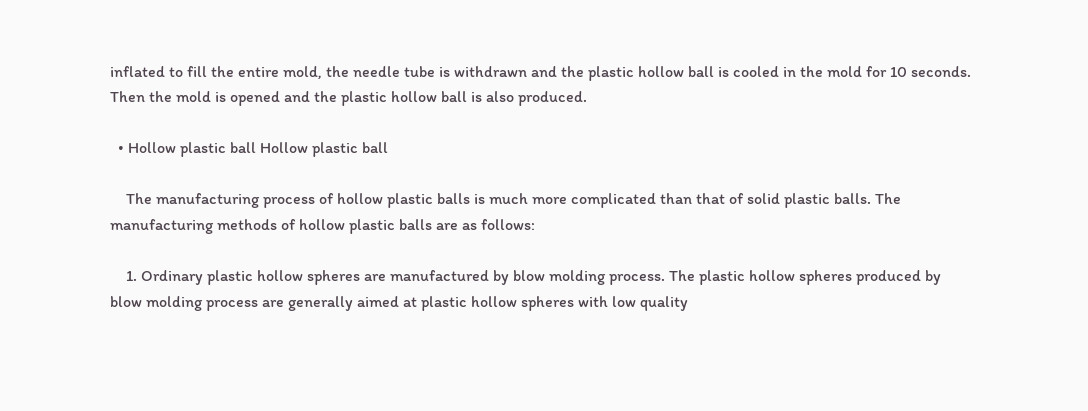inflated to fill the entire mold, the needle tube is withdrawn and the plastic hollow ball is cooled in the mold for 10 seconds. Then the mold is opened and the plastic hollow ball is also produced.

  • Hollow plastic ball Hollow plastic ball

    The manufacturing process of hollow plastic balls is much more complicated than that of solid plastic balls. The manufacturing methods of hollow plastic balls are as follows:

    1. Ordinary plastic hollow spheres are manufactured by blow molding process. The plastic hollow spheres produced by blow molding process are generally aimed at plastic hollow spheres with low quality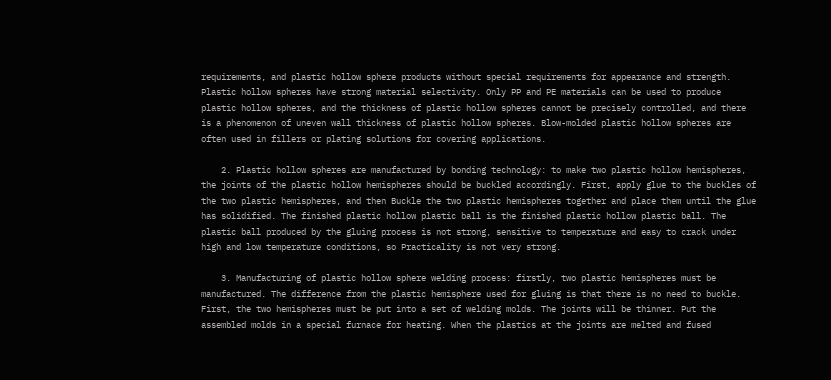requirements, and plastic hollow sphere products without special requirements for appearance and strength. Plastic hollow spheres have strong material selectivity. Only PP and PE materials can be used to produce plastic hollow spheres, and the thickness of plastic hollow spheres cannot be precisely controlled, and there is a phenomenon of uneven wall thickness of plastic hollow spheres. Blow-molded plastic hollow spheres are often used in fillers or plating solutions for covering applications.

    2. Plastic hollow spheres are manufactured by bonding technology: to make two plastic hollow hemispheres, the joints of the plastic hollow hemispheres should be buckled accordingly. First, apply glue to the buckles of the two plastic hemispheres, and then Buckle the two plastic hemispheres together and place them until the glue has solidified. The finished plastic hollow plastic ball is the finished plastic hollow plastic ball. The plastic ball produced by the gluing process is not strong, sensitive to temperature and easy to crack under high and low temperature conditions, so Practicality is not very strong.

    3. Manufacturing of plastic hollow sphere welding process: firstly, two plastic hemispheres must be manufactured. The difference from the plastic hemisphere used for gluing is that there is no need to buckle. First, the two hemispheres must be put into a set of welding molds. The joints will be thinner. Put the assembled molds in a special furnace for heating. When the plastics at the joints are melted and fused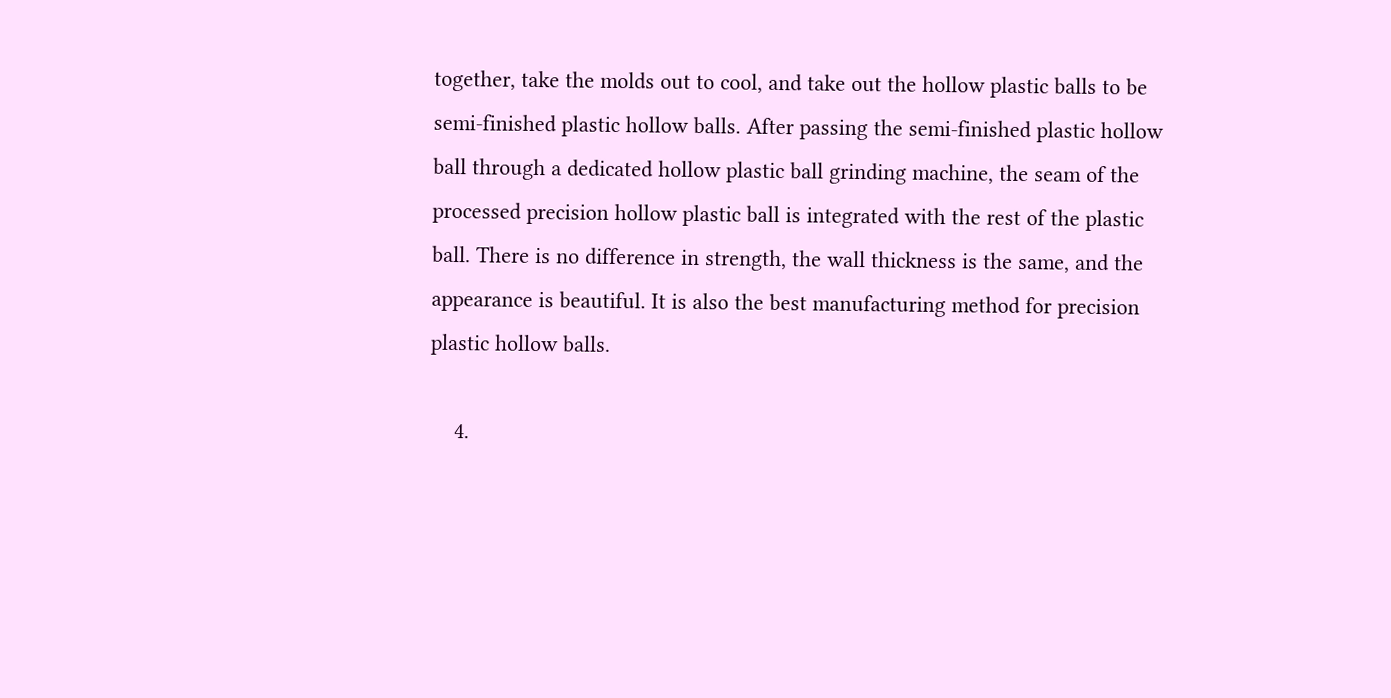together, take the molds out to cool, and take out the hollow plastic balls to be semi-finished plastic hollow balls. After passing the semi-finished plastic hollow ball through a dedicated hollow plastic ball grinding machine, the seam of the processed precision hollow plastic ball is integrated with the rest of the plastic ball. There is no difference in strength, the wall thickness is the same, and the appearance is beautiful. It is also the best manufacturing method for precision plastic hollow balls.

    4.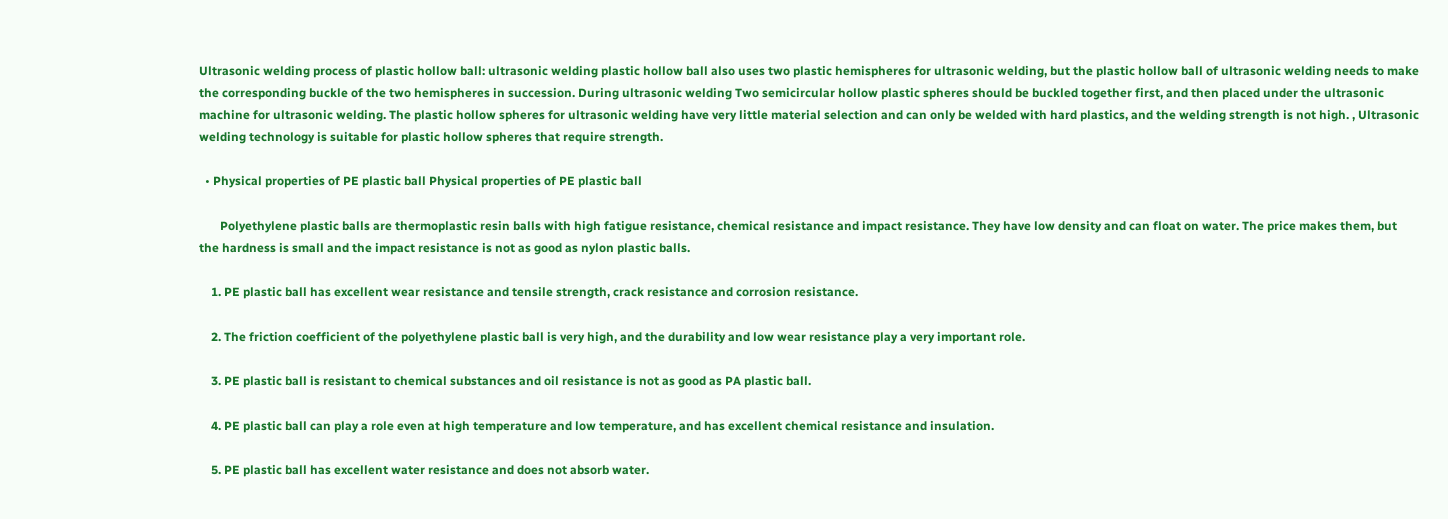Ultrasonic welding process of plastic hollow ball: ultrasonic welding plastic hollow ball also uses two plastic hemispheres for ultrasonic welding, but the plastic hollow ball of ultrasonic welding needs to make the corresponding buckle of the two hemispheres in succession. During ultrasonic welding Two semicircular hollow plastic spheres should be buckled together first, and then placed under the ultrasonic machine for ultrasonic welding. The plastic hollow spheres for ultrasonic welding have very little material selection and can only be welded with hard plastics, and the welding strength is not high. , Ultrasonic welding technology is suitable for plastic hollow spheres that require strength.

  • Physical properties of PE plastic ball Physical properties of PE plastic ball

       Polyethylene plastic balls are thermoplastic resin balls with high fatigue resistance, chemical resistance and impact resistance. They have low density and can float on water. The price makes them, but the hardness is small and the impact resistance is not as good as nylon plastic balls.

    1. PE plastic ball has excellent wear resistance and tensile strength, crack resistance and corrosion resistance.

    2. The friction coefficient of the polyethylene plastic ball is very high, and the durability and low wear resistance play a very important role.

    3. PE plastic ball is resistant to chemical substances and oil resistance is not as good as PA plastic ball.

    4. PE plastic ball can play a role even at high temperature and low temperature, and has excellent chemical resistance and insulation.

    5. PE plastic ball has excellent water resistance and does not absorb water.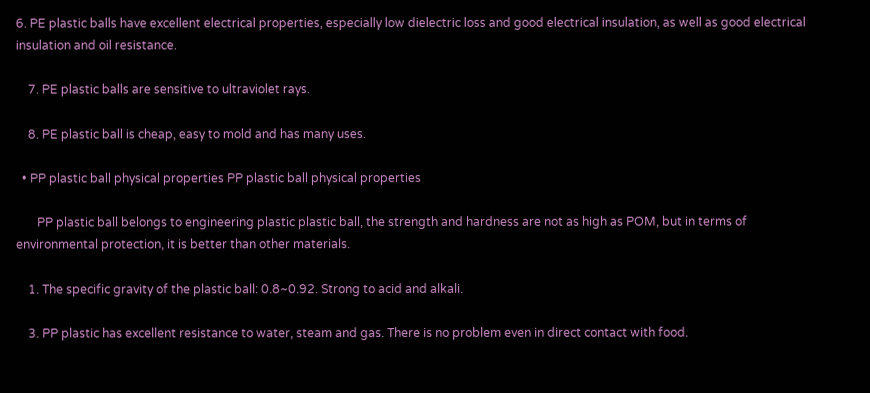6. PE plastic balls have excellent electrical properties, especially low dielectric loss and good electrical insulation, as well as good electrical insulation and oil resistance.

    7. PE plastic balls are sensitive to ultraviolet rays.

    8. PE plastic ball is cheap, easy to mold and has many uses.

  • PP plastic ball physical properties PP plastic ball physical properties

       PP plastic ball belongs to engineering plastic plastic ball, the strength and hardness are not as high as POM, but in terms of environmental protection, it is better than other materials.

    1. The specific gravity of the plastic ball: 0.8~0.92. Strong to acid and alkali.

    3. PP plastic has excellent resistance to water, steam and gas. There is no problem even in direct contact with food.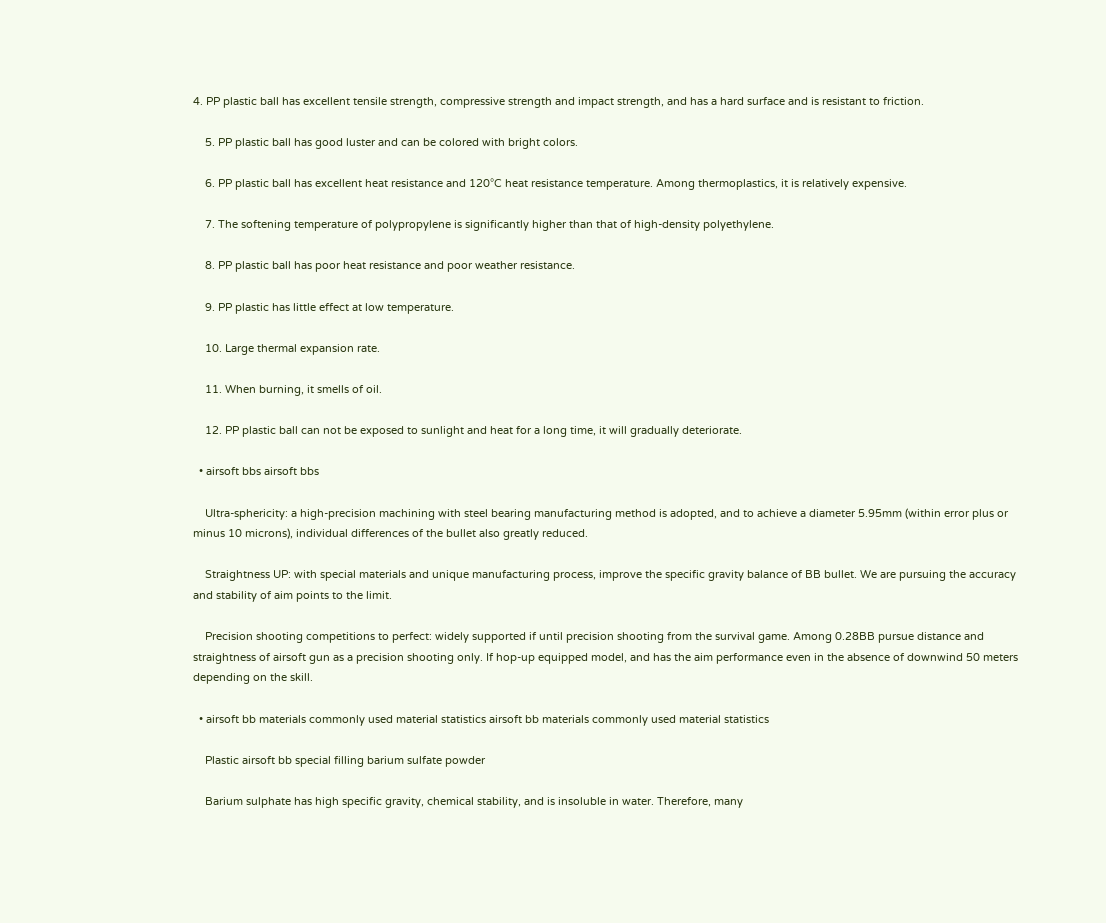4. PP plastic ball has excellent tensile strength, compressive strength and impact strength, and has a hard surface and is resistant to friction.

    5. PP plastic ball has good luster and can be colored with bright colors.

    6. PP plastic ball has excellent heat resistance and 120°C heat resistance temperature. Among thermoplastics, it is relatively expensive.

    7. The softening temperature of polypropylene is significantly higher than that of high-density polyethylene.

    8. PP plastic ball has poor heat resistance and poor weather resistance.

    9. PP plastic has little effect at low temperature.

    10. Large thermal expansion rate.

    11. When burning, it smells of oil.

    12. PP plastic ball can not be exposed to sunlight and heat for a long time, it will gradually deteriorate.

  • airsoft bbs airsoft bbs

    Ultra-sphericity: a high-precision machining with steel bearing manufacturing method is adopted, and to achieve a diameter 5.95mm (within error plus or minus 10 microns), individual differences of the bullet also greatly reduced.

    Straightness UP: with special materials and unique manufacturing process, improve the specific gravity balance of BB bullet. We are pursuing the accuracy and stability of aim points to the limit.

    Precision shooting competitions to perfect: widely supported if until precision shooting from the survival game. Among 0.28BB pursue distance and straightness of airsoft gun as a precision shooting only. If hop-up equipped model, and has the aim performance even in the absence of downwind 50 meters depending on the skill.

  • airsoft bb materials commonly used material statistics airsoft bb materials commonly used material statistics

    Plastic airsoft bb special filling barium sulfate powder

    Barium sulphate has high specific gravity, chemical stability, and is insoluble in water. Therefore, many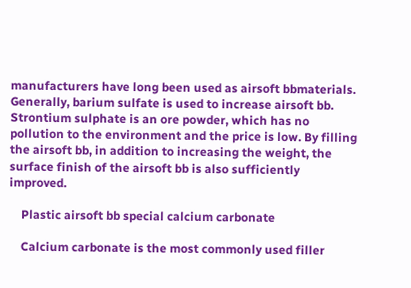manufacturers have long been used as airsoft bbmaterials. Generally, barium sulfate is used to increase airsoft bb. Strontium sulphate is an ore powder, which has no pollution to the environment and the price is low. By filling the airsoft bb, in addition to increasing the weight, the surface finish of the airsoft bb is also sufficiently improved.

    Plastic airsoft bb special calcium carbonate

    Calcium carbonate is the most commonly used filler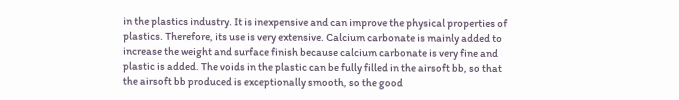in the plastics industry. It is inexpensive and can improve the physical properties of plastics. Therefore, its use is very extensive. Calcium carbonate is mainly added to increase the weight and surface finish because calcium carbonate is very fine and plastic is added. The voids in the plastic can be fully filled in the airsoft bb, so that the airsoft bb produced is exceptionally smooth, so the good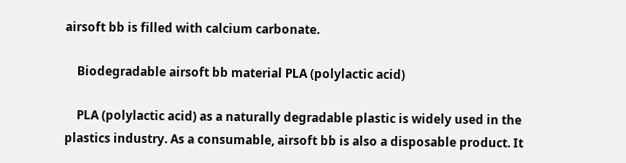airsoft bb is filled with calcium carbonate.

    Biodegradable airsoft bb material PLA (polylactic acid)

    PLA (polylactic acid) as a naturally degradable plastic is widely used in the plastics industry. As a consumable, airsoft bb is also a disposable product. It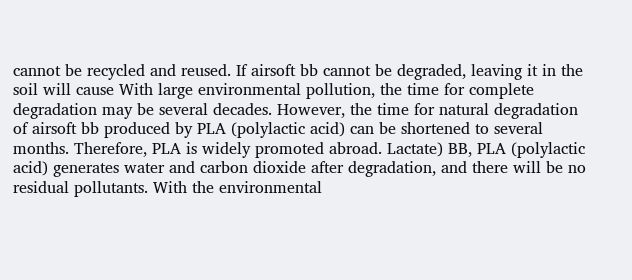cannot be recycled and reused. If airsoft bb cannot be degraded, leaving it in the soil will cause With large environmental pollution, the time for complete degradation may be several decades. However, the time for natural degradation of airsoft bb produced by PLA (polylactic acid) can be shortened to several months. Therefore, PLA is widely promoted abroad. Lactate) BB, PLA (polylactic acid) generates water and carbon dioxide after degradation, and there will be no residual pollutants. With the environmental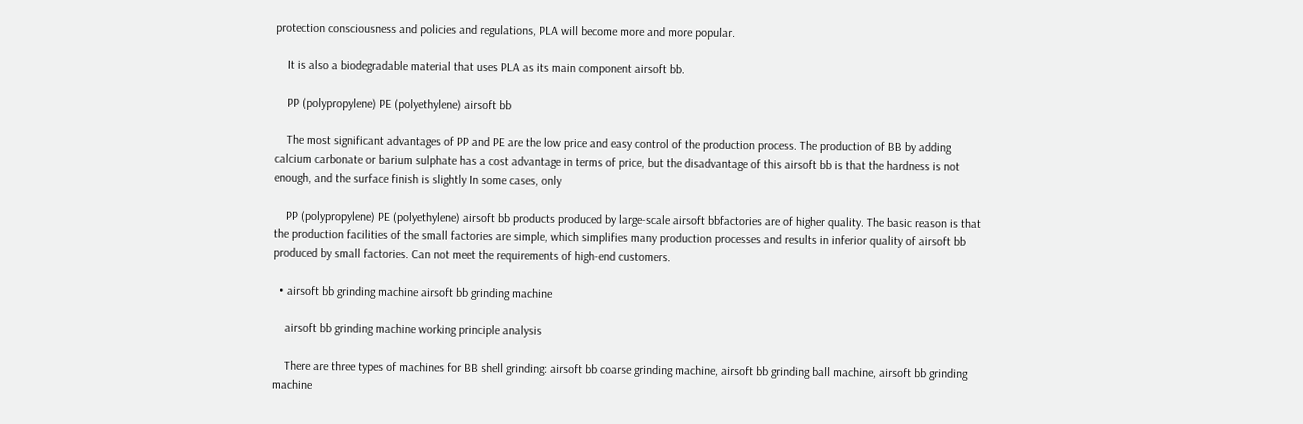protection consciousness and policies and regulations, PLA will become more and more popular.

    It is also a biodegradable material that uses PLA as its main component airsoft bb.

    PP (polypropylene) PE (polyethylene) airsoft bb

    The most significant advantages of PP and PE are the low price and easy control of the production process. The production of BB by adding calcium carbonate or barium sulphate has a cost advantage in terms of price, but the disadvantage of this airsoft bb is that the hardness is not enough, and the surface finish is slightly In some cases, only

    PP (polypropylene) PE (polyethylene) airsoft bb products produced by large-scale airsoft bbfactories are of higher quality. The basic reason is that the production facilities of the small factories are simple, which simplifies many production processes and results in inferior quality of airsoft bb produced by small factories. Can not meet the requirements of high-end customers.

  • airsoft bb grinding machine airsoft bb grinding machine

    airsoft bb grinding machine working principle analysis

    There are three types of machines for BB shell grinding: airsoft bb coarse grinding machine, airsoft bb grinding ball machine, airsoft bb grinding machine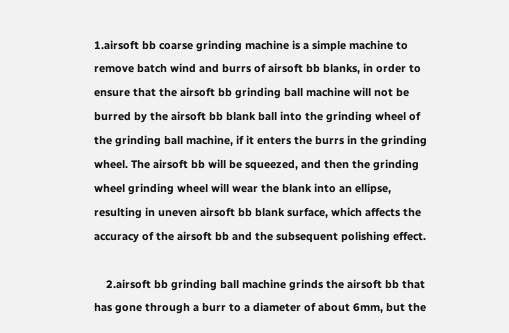1.airsoft bb coarse grinding machine is a simple machine to remove batch wind and burrs of airsoft bb blanks, in order to ensure that the airsoft bb grinding ball machine will not be burred by the airsoft bb blank ball into the grinding wheel of the grinding ball machine, if it enters the burrs in the grinding wheel. The airsoft bb will be squeezed, and then the grinding wheel grinding wheel will wear the blank into an ellipse, resulting in uneven airsoft bb blank surface, which affects the accuracy of the airsoft bb and the subsequent polishing effect.

    2.airsoft bb grinding ball machine grinds the airsoft bb that has gone through a burr to a diameter of about 6mm, but the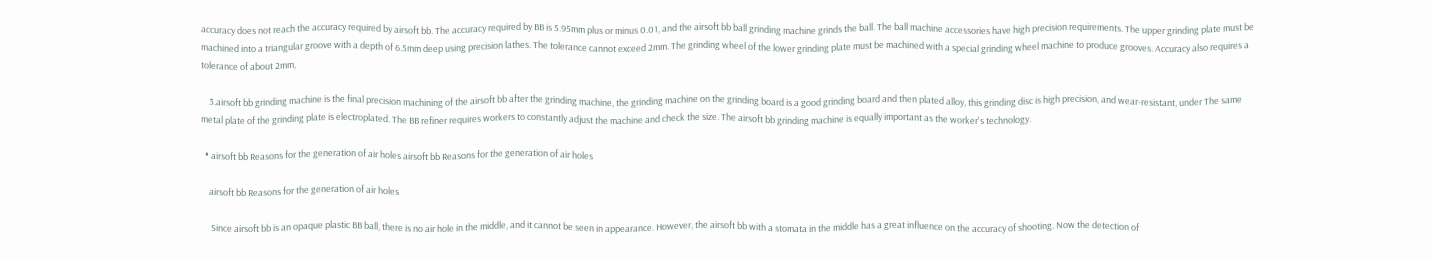accuracy does not reach the accuracy required by airsoft bb. The accuracy required by BB is 5.95mm plus or minus 0.01, and the airsoft bb ball grinding machine grinds the ball. The ball machine accessories have high precision requirements. The upper grinding plate must be machined into a triangular groove with a depth of 6.5mm deep using precision lathes. The tolerance cannot exceed 2mm. The grinding wheel of the lower grinding plate must be machined with a special grinding wheel machine to produce grooves. Accuracy also requires a tolerance of about 2mm,

    3.airsoft bb grinding machine is the final precision machining of the airsoft bb after the grinding machine, the grinding machine on the grinding board is a good grinding board and then plated alloy, this grinding disc is high precision, and wear-resistant, under The same metal plate of the grinding plate is electroplated. The BB refiner requires workers to constantly adjust the machine and check the size. The airsoft bb grinding machine is equally important as the worker's technology.

  • airsoft bb Reasons for the generation of air holes airsoft bb Reasons for the generation of air holes

    airsoft bb Reasons for the generation of air holes

     Since airsoft bb is an opaque plastic BB ball, there is no air hole in the middle, and it cannot be seen in appearance. However, the airsoft bb with a stomata in the middle has a great influence on the accuracy of shooting. Now the detection of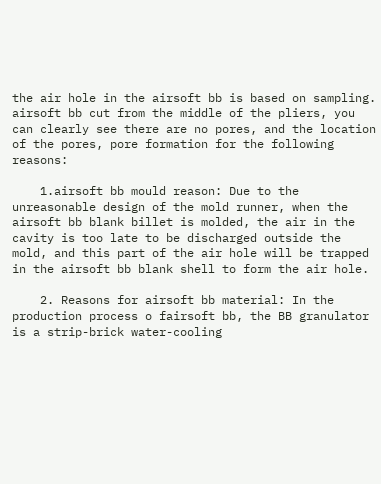the air hole in the airsoft bb is based on sampling. airsoft bb cut from the middle of the pliers, you can clearly see there are no pores, and the location of the pores, pore formation for the following reasons:

    1.airsoft bb mould reason: Due to the unreasonable design of the mold runner, when the airsoft bb blank billet is molded, the air in the cavity is too late to be discharged outside the mold, and this part of the air hole will be trapped in the airsoft bb blank shell to form the air hole.

    2. Reasons for airsoft bb material: In the production process o fairsoft bb, the BB granulator is a strip-brick water-cooling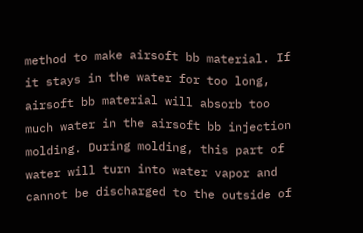method to make airsoft bb material. If it stays in the water for too long, airsoft bb material will absorb too much water in the airsoft bb injection molding. During molding, this part of water will turn into water vapor and cannot be discharged to the outside of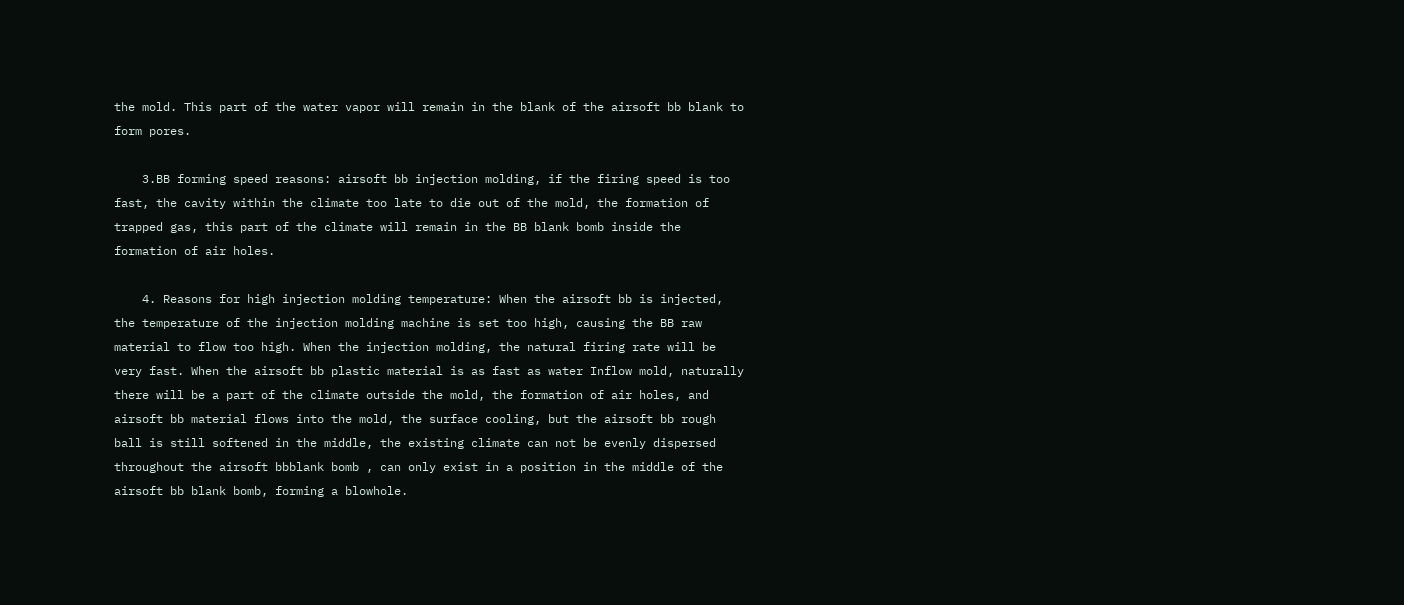the mold. This part of the water vapor will remain in the blank of the airsoft bb blank to form pores.

    3.BB forming speed reasons: airsoft bb injection molding, if the firing speed is too fast, the cavity within the climate too late to die out of the mold, the formation of trapped gas, this part of the climate will remain in the BB blank bomb inside the formation of air holes.

    4. Reasons for high injection molding temperature: When the airsoft bb is injected, the temperature of the injection molding machine is set too high, causing the BB raw material to flow too high. When the injection molding, the natural firing rate will be very fast. When the airsoft bb plastic material is as fast as water Inflow mold, naturally there will be a part of the climate outside the mold, the formation of air holes, and airsoft bb material flows into the mold, the surface cooling, but the airsoft bb rough ball is still softened in the middle, the existing climate can not be evenly dispersed throughout the airsoft bbblank bomb , can only exist in a position in the middle of the airsoft bb blank bomb, forming a blowhole.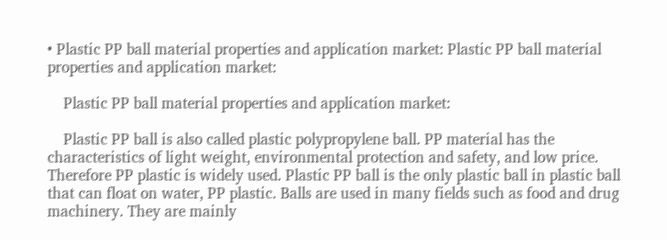• Plastic PP ball material properties and application market: Plastic PP ball material properties and application market:

    Plastic PP ball material properties and application market:

    Plastic PP ball is also called plastic polypropylene ball. PP material has the characteristics of light weight, environmental protection and safety, and low price. Therefore PP plastic is widely used. Plastic PP ball is the only plastic ball in plastic ball that can float on water, PP plastic. Balls are used in many fields such as food and drug machinery. They are mainly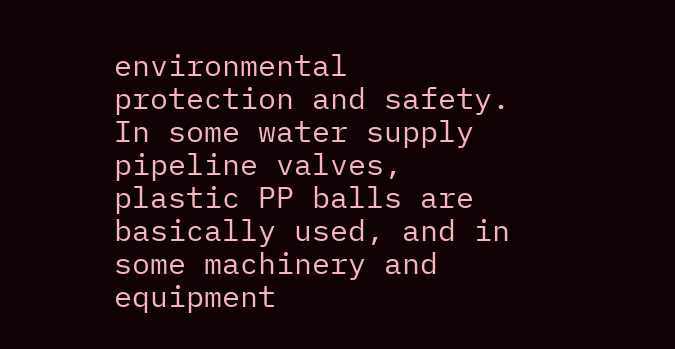environmental protection and safety. In some water supply pipeline valves, plastic PP balls are basically used, and in some machinery and equipment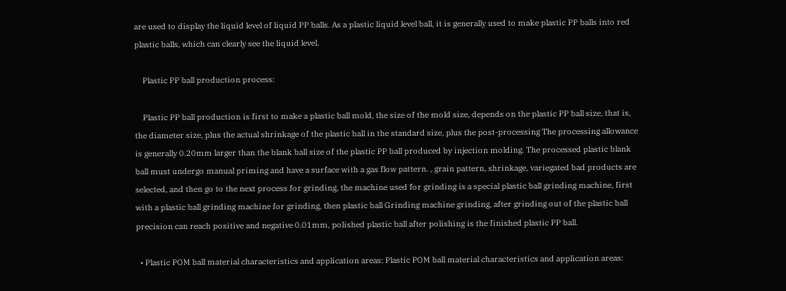are used to display the liquid level of liquid PP balls. As a plastic liquid level ball, it is generally used to make plastic PP balls into red plastic balls, which can clearly see the liquid level.

    Plastic PP ball production process:

    Plastic PP ball production is first to make a plastic ball mold, the size of the mold size, depends on the plastic PP ball size, that is, the diameter size, plus the actual shrinkage of the plastic ball in the standard size, plus the post-processing The processing allowance is generally 0.20mm larger than the blank ball size of the plastic PP ball produced by injection molding. The processed plastic blank ball must undergo manual priming and have a surface with a gas flow pattern. , grain pattern, shrinkage, variegated bad products are selected, and then go to the next process for grinding, the machine used for grinding is a special plastic ball grinding machine, first with a plastic ball grinding machine for grinding, then plastic ball Grinding machine grinding, after grinding out of the plastic ball precision can reach positive and negative 0.01mm, polished plastic ball after polishing is the finished plastic PP ball.

  • Plastic POM ball material characteristics and application areas: Plastic POM ball material characteristics and application areas: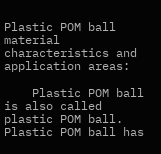Plastic POM ball material characteristics and application areas:

    Plastic POM ball is also called plastic POM ball. Plastic POM ball has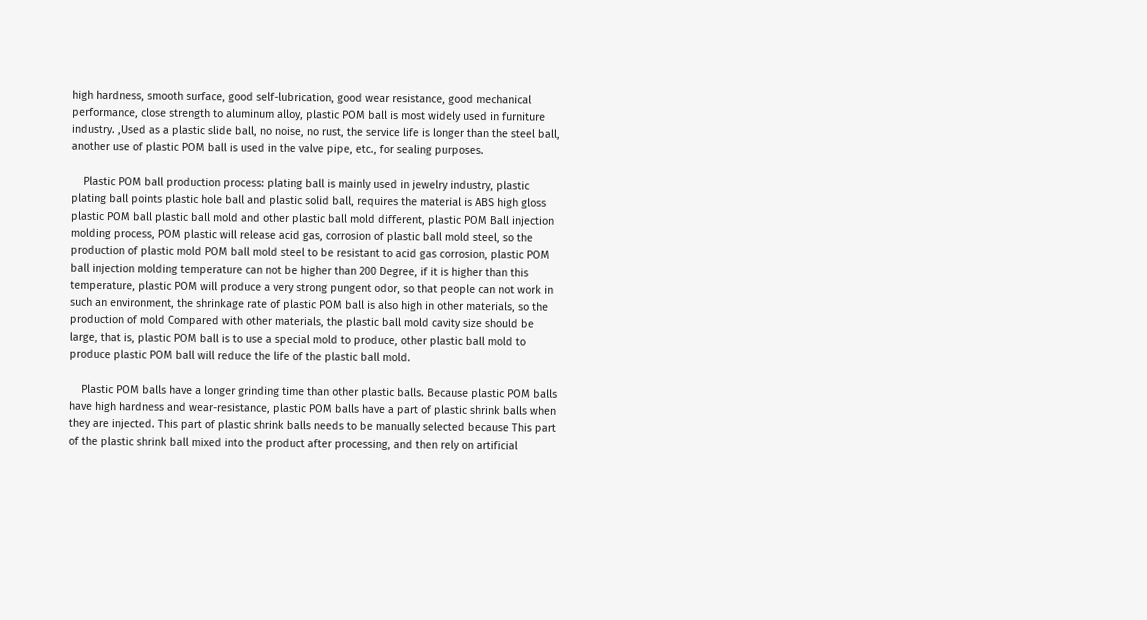high hardness, smooth surface, good self-lubrication, good wear resistance, good mechanical performance, close strength to aluminum alloy, plastic POM ball is most widely used in furniture industry. ,Used as a plastic slide ball, no noise, no rust, the service life is longer than the steel ball, another use of plastic POM ball is used in the valve pipe, etc., for sealing purposes.

    Plastic POM ball production process: plating ball is mainly used in jewelry industry, plastic plating ball points plastic hole ball and plastic solid ball, requires the material is ABS high gloss plastic POM ball plastic ball mold and other plastic ball mold different, plastic POM Ball injection molding process, POM plastic will release acid gas, corrosion of plastic ball mold steel, so the production of plastic mold POM ball mold steel to be resistant to acid gas corrosion, plastic POM ball injection molding temperature can not be higher than 200 Degree, if it is higher than this temperature, plastic POM will produce a very strong pungent odor, so that people can not work in such an environment, the shrinkage rate of plastic POM ball is also high in other materials, so the production of mold Compared with other materials, the plastic ball mold cavity size should be large, that is, plastic POM ball is to use a special mold to produce, other plastic ball mold to produce plastic POM ball will reduce the life of the plastic ball mold.

    Plastic POM balls have a longer grinding time than other plastic balls. Because plastic POM balls have high hardness and wear-resistance, plastic POM balls have a part of plastic shrink balls when they are injected. This part of plastic shrink balls needs to be manually selected because This part of the plastic shrink ball mixed into the product after processing, and then rely on artificial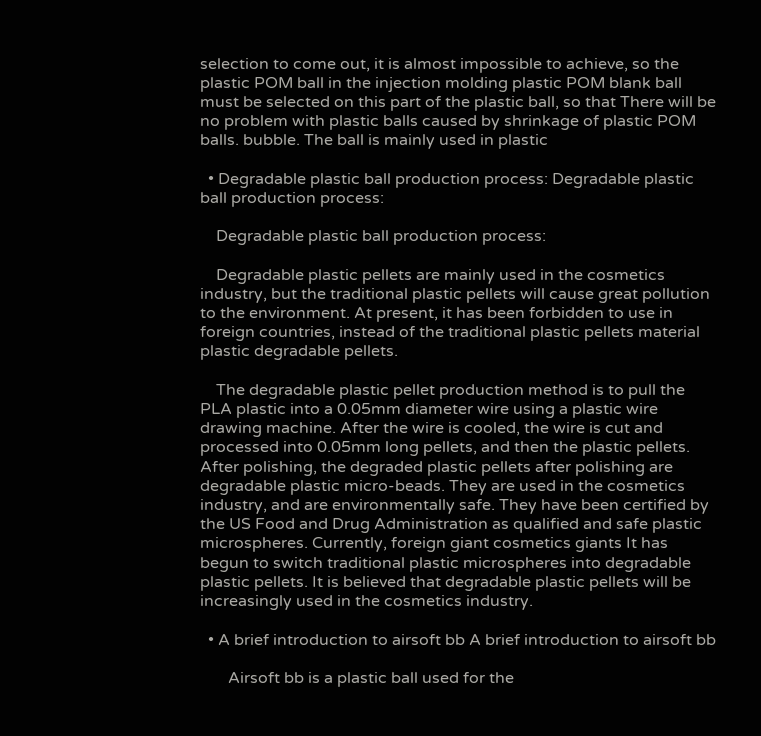selection to come out, it is almost impossible to achieve, so the plastic POM ball in the injection molding plastic POM blank ball must be selected on this part of the plastic ball, so that There will be no problem with plastic balls caused by shrinkage of plastic POM balls. bubble. The ball is mainly used in plastic

  • Degradable plastic ball production process: Degradable plastic ball production process:

    Degradable plastic ball production process:

    Degradable plastic pellets are mainly used in the cosmetics industry, but the traditional plastic pellets will cause great pollution to the environment. At present, it has been forbidden to use in foreign countries, instead of the traditional plastic pellets material plastic degradable pellets.

    The degradable plastic pellet production method is to pull the PLA plastic into a 0.05mm diameter wire using a plastic wire drawing machine. After the wire is cooled, the wire is cut and processed into 0.05mm long pellets, and then the plastic pellets. After polishing, the degraded plastic pellets after polishing are degradable plastic micro-beads. They are used in the cosmetics industry, and are environmentally safe. They have been certified by the US Food and Drug Administration as qualified and safe plastic microspheres. Currently, foreign giant cosmetics giants It has begun to switch traditional plastic microspheres into degradable plastic pellets. It is believed that degradable plastic pellets will be increasingly used in the cosmetics industry.

  • A brief introduction to airsoft bb A brief introduction to airsoft bb

       Airsoft bb is a plastic ball used for the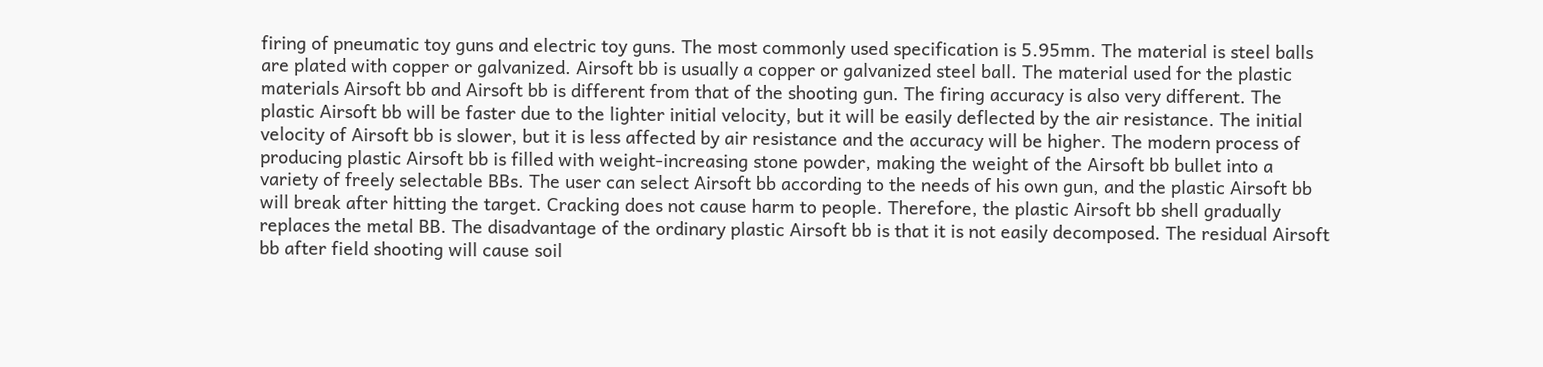firing of pneumatic toy guns and electric toy guns. The most commonly used specification is 5.95mm. The material is steel balls are plated with copper or galvanized. Airsoft bb is usually a copper or galvanized steel ball. The material used for the plastic materials Airsoft bb and Airsoft bb is different from that of the shooting gun. The firing accuracy is also very different. The plastic Airsoft bb will be faster due to the lighter initial velocity, but it will be easily deflected by the air resistance. The initial velocity of Airsoft bb is slower, but it is less affected by air resistance and the accuracy will be higher. The modern process of producing plastic Airsoft bb is filled with weight-increasing stone powder, making the weight of the Airsoft bb bullet into a variety of freely selectable BBs. The user can select Airsoft bb according to the needs of his own gun, and the plastic Airsoft bb will break after hitting the target. Cracking does not cause harm to people. Therefore, the plastic Airsoft bb shell gradually replaces the metal BB. The disadvantage of the ordinary plastic Airsoft bb is that it is not easily decomposed. The residual Airsoft bb after field shooting will cause soil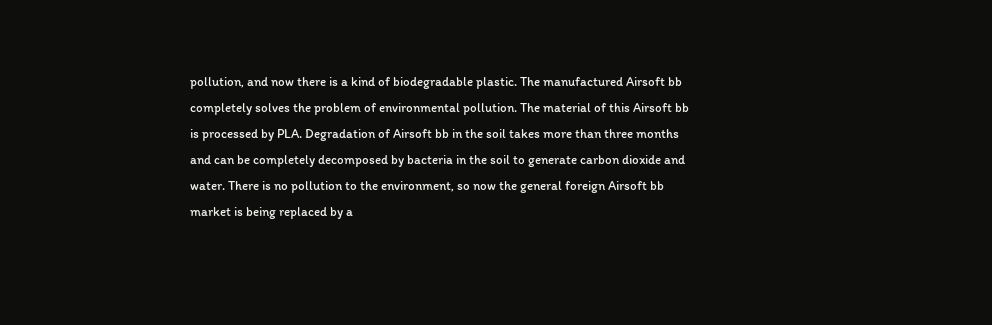pollution, and now there is a kind of biodegradable plastic. The manufactured Airsoft bb completely solves the problem of environmental pollution. The material of this Airsoft bb is processed by PLA. Degradation of Airsoft bb in the soil takes more than three months and can be completely decomposed by bacteria in the soil to generate carbon dioxide and water. There is no pollution to the environment, so now the general foreign Airsoft bb market is being replaced by a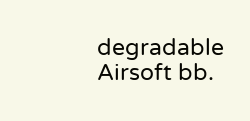degradable Airsoft bb.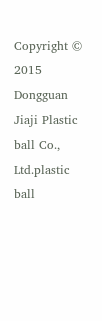Copyright © 2015 Dongguan Jiaji Plastic ball Co., Ltd.plastic ball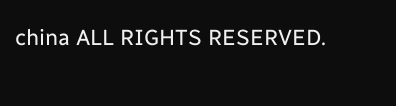china ALL RIGHTS RESERVED.